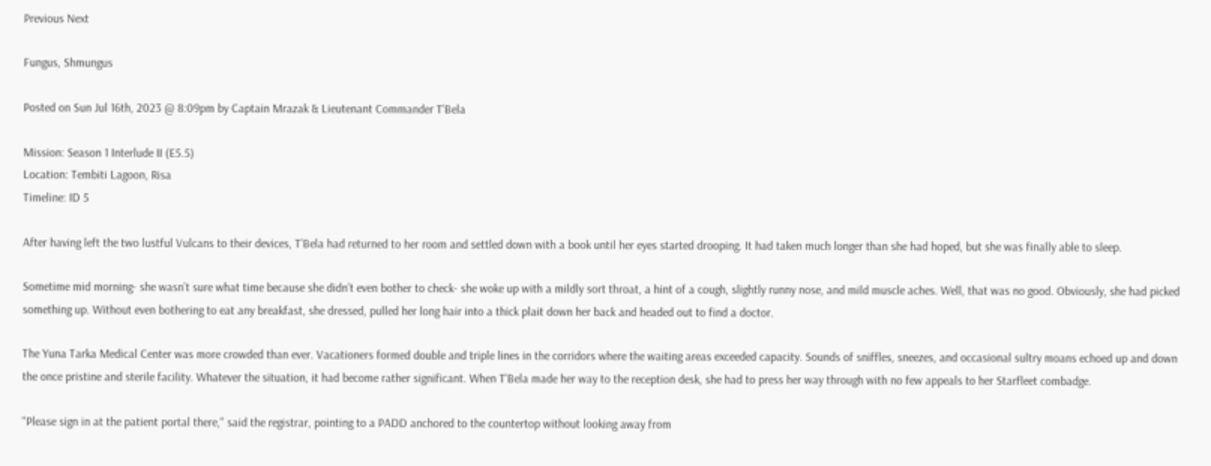Previous Next

Fungus, Shmungus

Posted on Sun Jul 16th, 2023 @ 8:09pm by Captain Mrazak & Lieutenant Commander T'Bela

Mission: Season 1 Interlude II (E5.5)
Location: Tembiti Lagoon, Risa
Timeline: ID 5

After having left the two lustful Vulcans to their devices, T’Bela had returned to her room and settled down with a book until her eyes started drooping. It had taken much longer than she had hoped, but she was finally able to sleep.

Sometime mid morning- she wasn’t sure what time because she didn’t even bother to check- she woke up with a mildly sort throat, a hint of a cough, slightly runny nose, and mild muscle aches. Well, that was no good. Obviously, she had picked something up. Without even bothering to eat any breakfast, she dressed, pulled her long hair into a thick plait down her back and headed out to find a doctor.

The Yuna Tarka Medical Center was more crowded than ever. Vacationers formed double and triple lines in the corridors where the waiting areas exceeded capacity. Sounds of sniffles, sneezes, and occasional sultry moans echoed up and down the once pristine and sterile facility. Whatever the situation, it had become rather significant. When T'Bela made her way to the reception desk, she had to press her way through with no few appeals to her Starfleet combadge.

"Please sign in at the patient portal there," said the registrar, pointing to a PADD anchored to the countertop without looking away from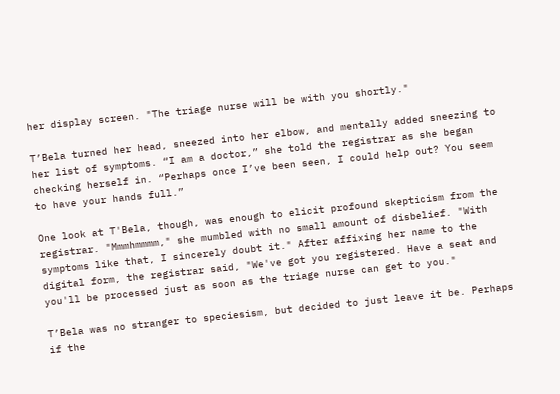her display screen. "The triage nurse will be with you shortly."

T’Bela turned her head, sneezed into her elbow, and mentally added sneezing to her list of symptoms. “I am a doctor,” she told the registrar as she began checking herself in. “Perhaps once I’ve been seen, I could help out? You seem to have your hands full.”

One look at T'Bela, though, was enough to elicit profound skepticism from the registrar. "Mmmhmmmm," she mumbled with no small amount of disbelief. "With symptoms like that, I sincerely doubt it." After affixing her name to the digital form, the registrar said, "We've got you registered. Have a seat and you'll be processed just as soon as the triage nurse can get to you."

T’Bela was no stranger to speciesism, but decided to just leave it be. Perhaps if the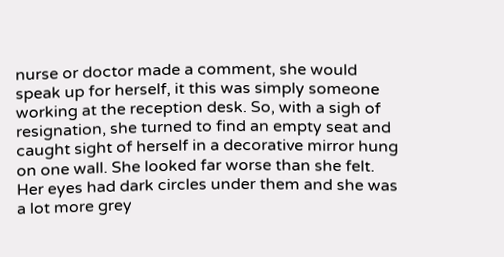nurse or doctor made a comment, she would speak up for herself, it this was simply someone working at the reception desk. So, with a sigh of resignation, she turned to find an empty seat and caught sight of herself in a decorative mirror hung on one wall. She looked far worse than she felt. Her eyes had dark circles under them and she was a lot more grey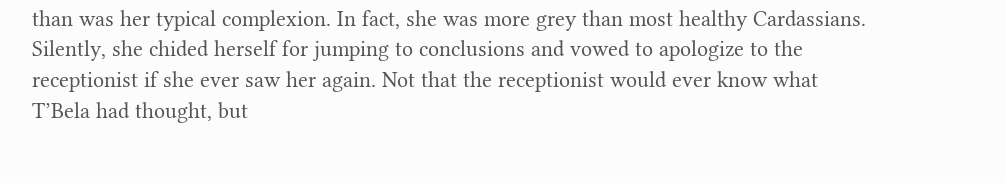than was her typical complexion. In fact, she was more grey than most healthy Cardassians. Silently, she chided herself for jumping to conclusions and vowed to apologize to the receptionist if she ever saw her again. Not that the receptionist would ever know what T’Bela had thought, but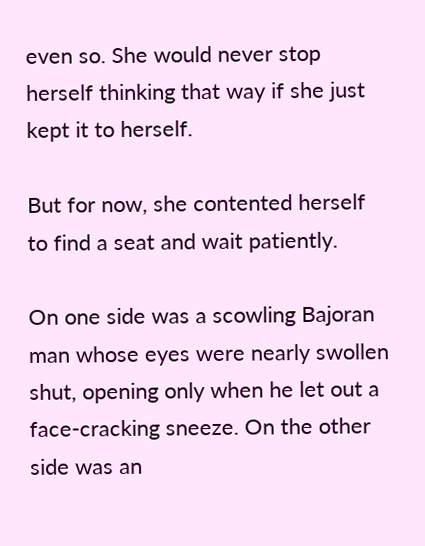even so. She would never stop herself thinking that way if she just kept it to herself.

But for now, she contented herself to find a seat and wait patiently.

On one side was a scowling Bajoran man whose eyes were nearly swollen shut, opening only when he let out a face-cracking sneeze. On the other side was an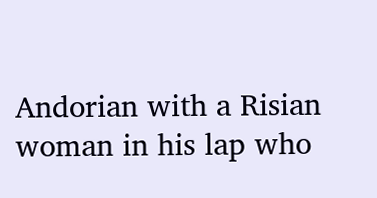Andorian with a Risian woman in his lap who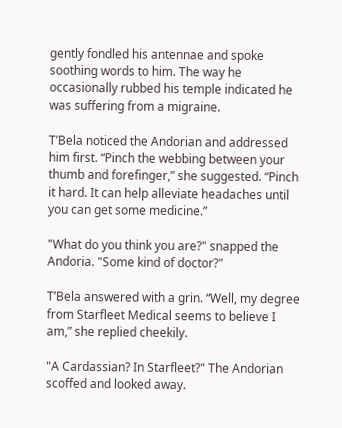gently fondled his antennae and spoke soothing words to him. The way he occasionally rubbed his temple indicated he was suffering from a migraine.

T’Bela noticed the Andorian and addressed him first. “Pinch the webbing between your thumb and forefinger,” she suggested. “Pinch it hard. It can help alleviate headaches until you can get some medicine.”

"What do you think you are?" snapped the Andoria. "Some kind of doctor?"

T’Bela answered with a grin. “Well, my degree from Starfleet Medical seems to believe I am,” she replied cheekily.

"A Cardassian? In Starfleet?" The Andorian scoffed and looked away.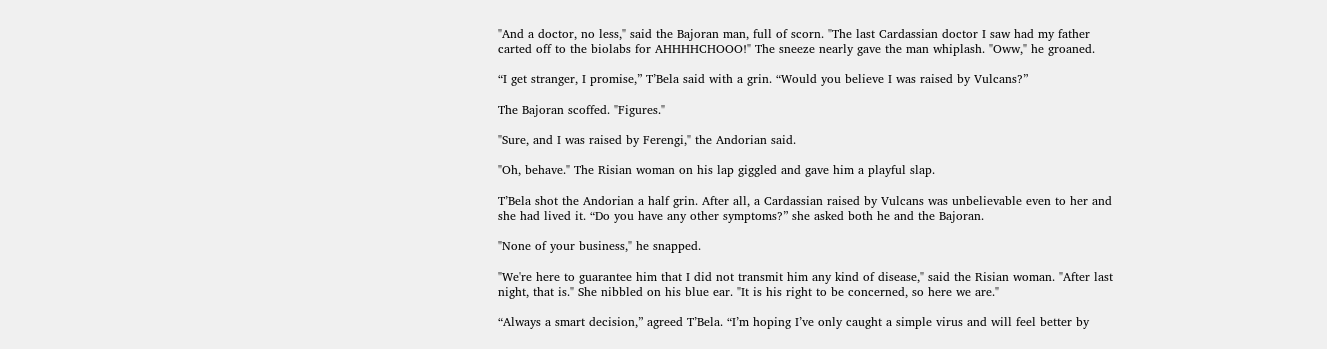"And a doctor, no less," said the Bajoran man, full of scorn. "The last Cardassian doctor I saw had my father carted off to the biolabs for AHHHHCHOOO!" The sneeze nearly gave the man whiplash. "Oww," he groaned.

“I get stranger, I promise,” T’Bela said with a grin. “Would you believe I was raised by Vulcans?”

The Bajoran scoffed. "Figures."

"Sure, and I was raised by Ferengi," the Andorian said.

"Oh, behave." The Risian woman on his lap giggled and gave him a playful slap.

T’Bela shot the Andorian a half grin. After all, a Cardassian raised by Vulcans was unbelievable even to her and she had lived it. “Do you have any other symptoms?” she asked both he and the Bajoran.

"None of your business," he snapped.

"We're here to guarantee him that I did not transmit him any kind of disease," said the Risian woman. "After last night, that is." She nibbled on his blue ear. "It is his right to be concerned, so here we are."

“Always a smart decision,” agreed T’Bela. “I’m hoping I’ve only caught a simple virus and will feel better by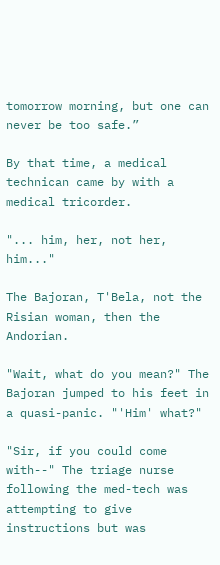tomorrow morning, but one can never be too safe.”

By that time, a medical technican came by with a medical tricorder.

"... him, her, not her, him..."

The Bajoran, T'Bela, not the Risian woman, then the Andorian.

"Wait, what do you mean?" The Bajoran jumped to his feet in a quasi-panic. "'Him' what?"

"Sir, if you could come with--" The triage nurse following the med-tech was attempting to give instructions but was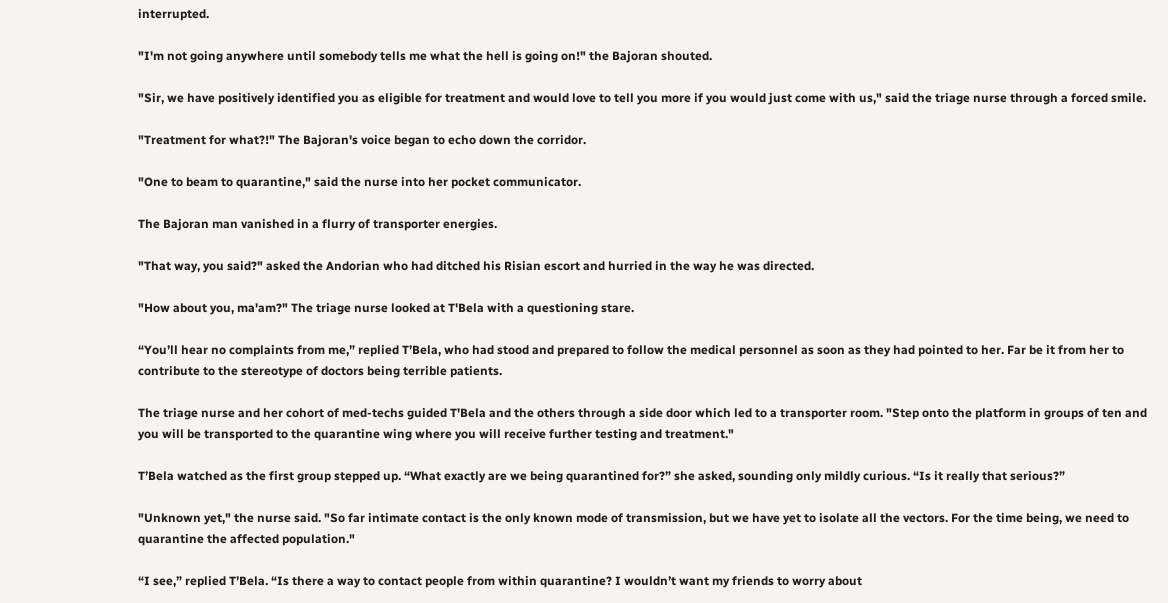interrupted.

"I'm not going anywhere until somebody tells me what the hell is going on!" the Bajoran shouted.

"Sir, we have positively identified you as eligible for treatment and would love to tell you more if you would just come with us," said the triage nurse through a forced smile.

"Treatment for what?!" The Bajoran's voice began to echo down the corridor.

"One to beam to quarantine," said the nurse into her pocket communicator.

The Bajoran man vanished in a flurry of transporter energies.

"That way, you said?" asked the Andorian who had ditched his Risian escort and hurried in the way he was directed.

"How about you, ma'am?" The triage nurse looked at T'Bela with a questioning stare.

“You’ll hear no complaints from me,” replied T’Bela, who had stood and prepared to follow the medical personnel as soon as they had pointed to her. Far be it from her to contribute to the stereotype of doctors being terrible patients.

The triage nurse and her cohort of med-techs guided T'Bela and the others through a side door which led to a transporter room. "Step onto the platform in groups of ten and you will be transported to the quarantine wing where you will receive further testing and treatment."

T’Bela watched as the first group stepped up. “What exactly are we being quarantined for?” she asked, sounding only mildly curious. “Is it really that serious?”

"Unknown yet," the nurse said. "So far intimate contact is the only known mode of transmission, but we have yet to isolate all the vectors. For the time being, we need to quarantine the affected population."

“I see,” replied T’Bela. “Is there a way to contact people from within quarantine? I wouldn’t want my friends to worry about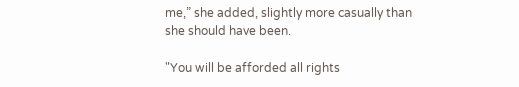me,” she added, slightly more casually than she should have been.

"You will be afforded all rights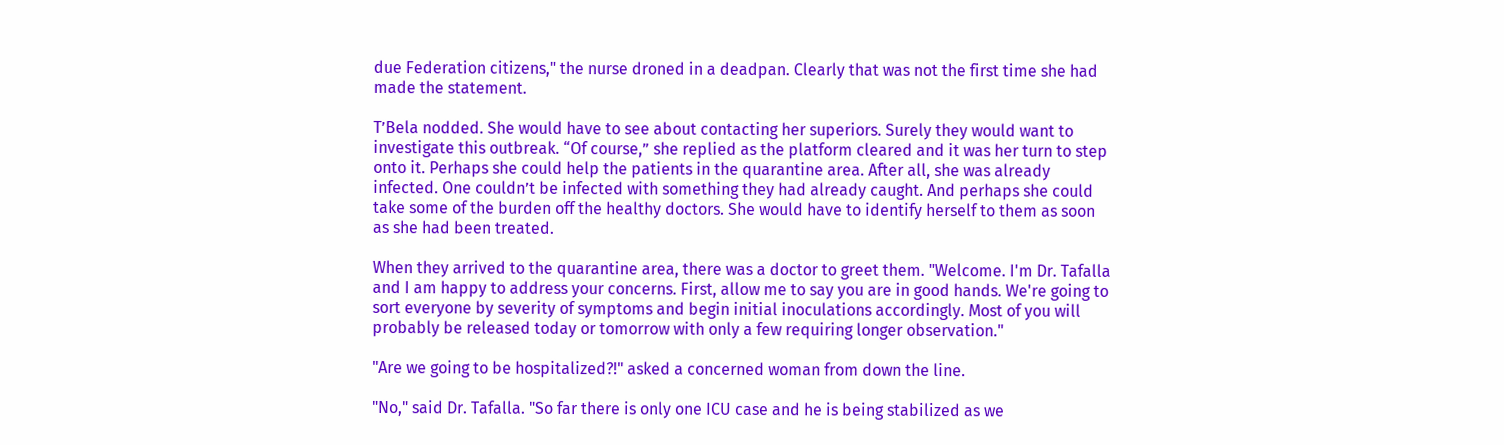due Federation citizens," the nurse droned in a deadpan. Clearly that was not the first time she had made the statement.

T’Bela nodded. She would have to see about contacting her superiors. Surely they would want to investigate this outbreak. “Of course,” she replied as the platform cleared and it was her turn to step onto it. Perhaps she could help the patients in the quarantine area. After all, she was already infected. One couldn’t be infected with something they had already caught. And perhaps she could take some of the burden off the healthy doctors. She would have to identify herself to them as soon as she had been treated.

When they arrived to the quarantine area, there was a doctor to greet them. "Welcome. I'm Dr. Tafalla and I am happy to address your concerns. First, allow me to say you are in good hands. We're going to sort everyone by severity of symptoms and begin initial inoculations accordingly. Most of you will probably be released today or tomorrow with only a few requiring longer observation."

"Are we going to be hospitalized?!" asked a concerned woman from down the line.

"No," said Dr. Tafalla. "So far there is only one ICU case and he is being stabilized as we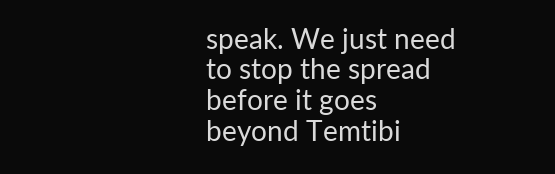speak. We just need to stop the spread before it goes beyond Temtibi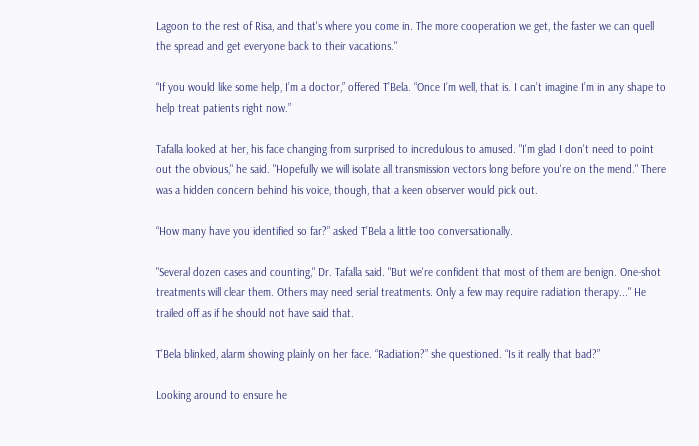Lagoon to the rest of Risa, and that's where you come in. The more cooperation we get, the faster we can quell the spread and get everyone back to their vacations."

“If you would like some help, I’m a doctor,” offered T’Bela. “Once I’m well, that is. I can’t imagine I’m in any shape to help treat patients right now.”

Tafalla looked at her, his face changing from surprised to incredulous to amused. "I'm glad I don't need to point out the obvious," he said. "Hopefully we will isolate all transmission vectors long before you're on the mend." There was a hidden concern behind his voice, though, that a keen observer would pick out.

“How many have you identified so far?” asked T’Bela a little too conversationally.

"Several dozen cases and counting," Dr. Tafalla said. "But we're confident that most of them are benign. One-shot treatments will clear them. Others may need serial treatments. Only a few may require radiation therapy..." He trailed off as if he should not have said that.

T’Bela blinked, alarm showing plainly on her face. “Radiation?” she questioned. “Is it really that bad?”

Looking around to ensure he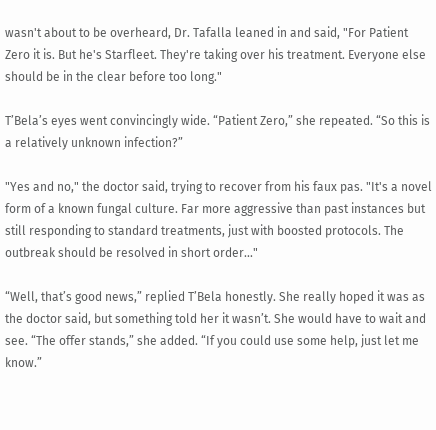wasn't about to be overheard, Dr. Tafalla leaned in and said, "For Patient Zero it is. But he's Starfleet. They're taking over his treatment. Everyone else should be in the clear before too long."

T’Bela’s eyes went convincingly wide. “Patient Zero,” she repeated. “So this is a relatively unknown infection?”

"Yes and no," the doctor said, trying to recover from his faux pas. "It's a novel form of a known fungal culture. Far more aggressive than past instances but still responding to standard treatments, just with boosted protocols. The outbreak should be resolved in short order..."

“Well, that’s good news,” replied T’Bela honestly. She really hoped it was as the doctor said, but something told her it wasn’t. She would have to wait and see. “The offer stands,” she added. “If you could use some help, just let me know.”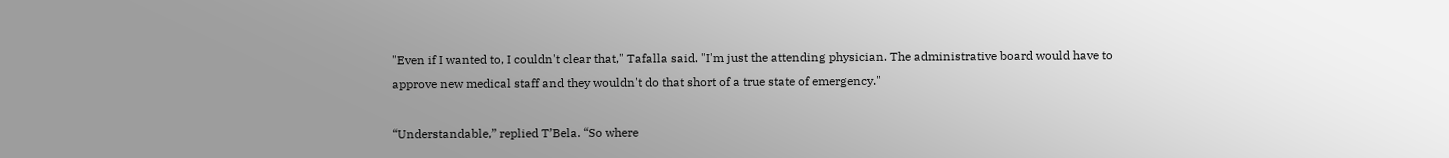"Even if I wanted to, I couldn't clear that," Tafalla said. "I'm just the attending physician. The administrative board would have to approve new medical staff and they wouldn't do that short of a true state of emergency."

“Understandable,” replied T’Bela. “So where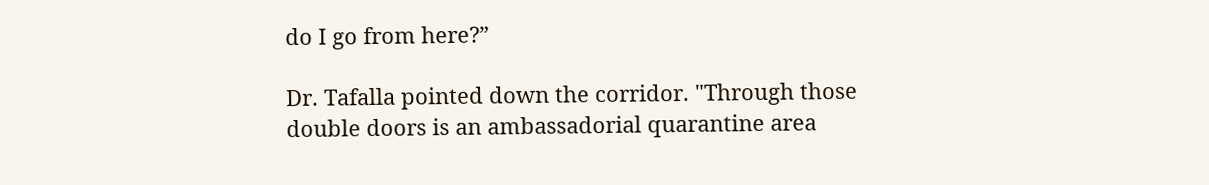do I go from here?”

Dr. Tafalla pointed down the corridor. "Through those double doors is an ambassadorial quarantine area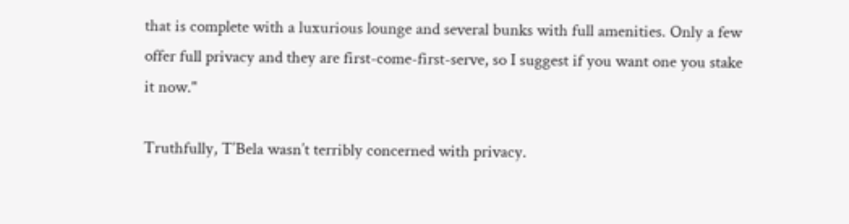that is complete with a luxurious lounge and several bunks with full amenities. Only a few offer full privacy and they are first-come-first-serve, so I suggest if you want one you stake it now."

Truthfully, T’Bela wasn’t terribly concerned with privacy.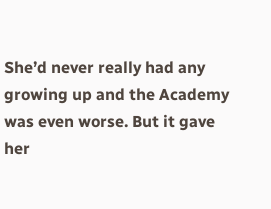She’d never really had any growing up and the Academy was even worse. But it gave her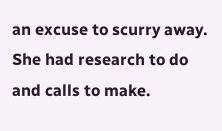an excuse to scurry away. She had research to do and calls to make.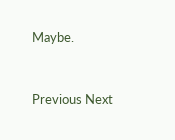Maybe.


Previous Next